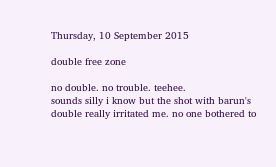Thursday, 10 September 2015

double free zone

no double. no trouble. teehee.
sounds silly i know but the shot with barun's double really irritated me. no one bothered to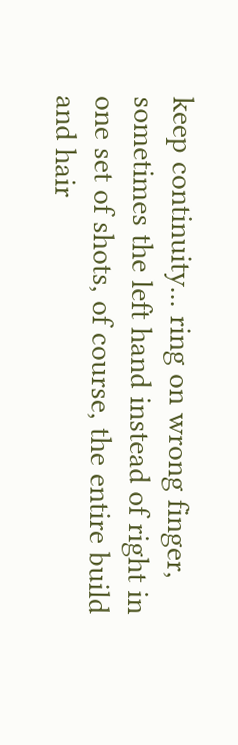keep continuity... ring on wrong finger, sometimes the left hand instead of right in one set of shots, of course, the entire build and hair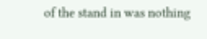of the stand in was nothing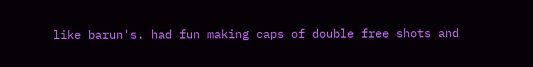like barun's. had fun making caps of double free shots and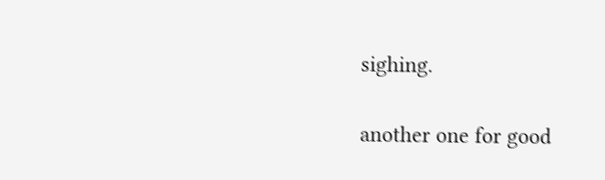sighing.

another one for good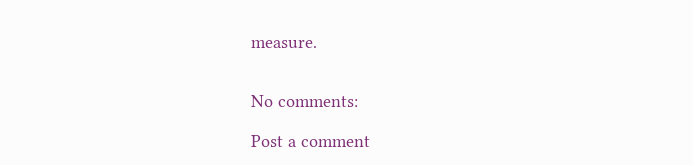measure.


No comments:

Post a comment